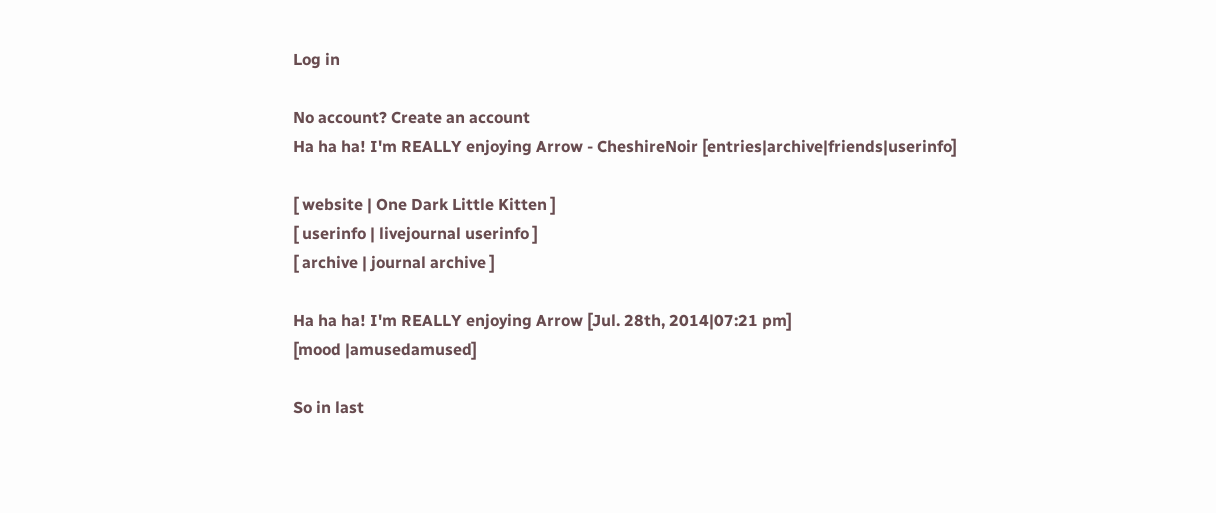Log in

No account? Create an account
Ha ha ha! I'm REALLY enjoying Arrow - CheshireNoir [entries|archive|friends|userinfo]

[ website | One Dark Little Kitten ]
[ userinfo | livejournal userinfo ]
[ archive | journal archive ]

Ha ha ha! I'm REALLY enjoying Arrow [Jul. 28th, 2014|07:21 pm]
[mood |amusedamused]

So in last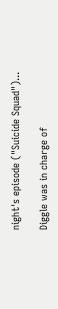night's episode ("Suicide Squad")...

Diggle was in charge of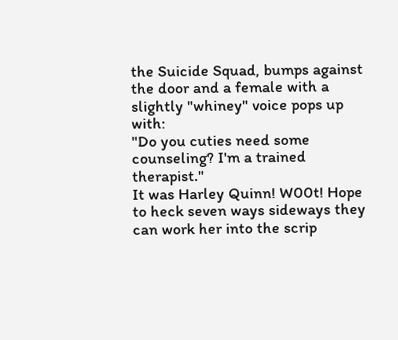the Suicide Squad, bumps against the door and a female with a slightly "whiney" voice pops up with:
"Do you cuties need some counseling? I'm a trained therapist."
It was Harley Quinn! W00t! Hope to heck seven ways sideways they can work her into the scrip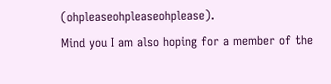(ohpleaseohpleaseohplease).
Mind you I am also hoping for a member of the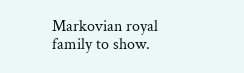Markovian royal family to show.